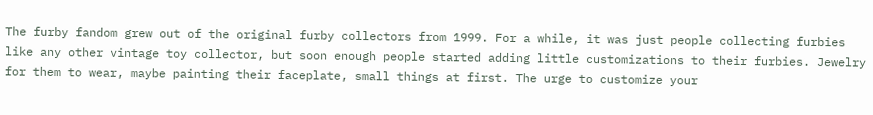The furby fandom grew out of the original furby collectors from 1999. For a while, it was just people collecting furbies like any other vintage toy collector, but soon enough people started adding little customizations to their furbies. Jewelry for them to wear, maybe painting their faceplate, small things at first. The urge to customize your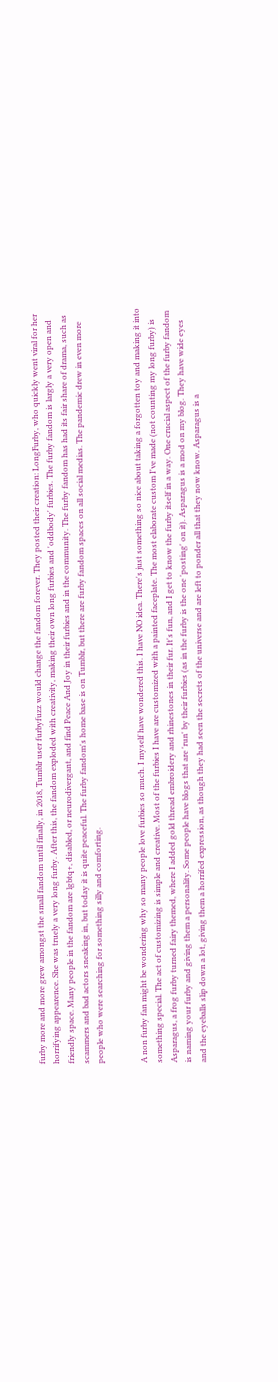furby more and more grew amongst the small fandom until finally, in 2018, Tumblr user furbyfuzz would change the fandom forever. They posted their creation: LongFurby, who quickly went viral for her horrifying appearence. She was truely a very long furby. After this, the fandom exploded with creativity, making their own long furbies and 'oddbody' furbies. The furby fandom is largly a very open and friendly space. Many people in the fandom are lgbtq+, disabled, or neurodivergant, and find Peace And Joy in their furbies and in the community. The furby fandom has had its fair share of drama, such as scammers and bad actors sneaking in, but today it is quite peaceful. The furby fandom's home base is on Tumblr, but there are furby fandom spaces on all social medias. The pandemic drew in even more people who were searching for something silly and comforting.


A non furby fan might be wondering why so many people love furbies so much. I myself have wondered this. I have NO idea. There's just something so nice about taking a forgotten toy and making it into something special. The act of customizing is simple and creative. Most of the furbies I have are customized with a painted faceplate. The most elaborate custom I've made (not counting my long furby) is Asparagus, a frog furby turned fairy themed, where I added gold thread embroidery and rhinestones in their fur. It's fun, and I get to know the furby itself in a way. One crucial aspect of the furby fandom is naming your furby and giving them a personality. Some people have blogs that are 'run' by their furbies (as in the furby is the one 'posting' on it). Asparagus is a mod on my blog. They have wide eyes and the eyeballs slip down a lot, giving them a horrifed expression, as though they had seen the secrets of the universe and are left to ponder all that they now know. Asparagus is a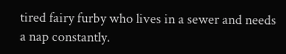tired fairy furby who lives in a sewer and needs a nap constantly.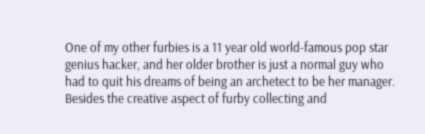One of my other furbies is a 11 year old world-famous pop star genius hacker, and her older brother is just a normal guy who had to quit his dreams of being an archetect to be her manager.
Besides the creative aspect of furby collecting and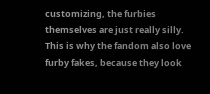customizing, the furbies themselves are just really silly. This is why the fandom also love furby fakes, because they look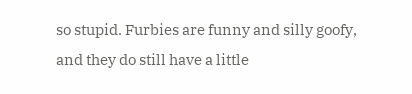so stupid. Furbies are funny and silly goofy, and they do still have a little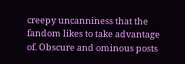creepy uncanniness that the fandom likes to take advantage of. Obscure and ominous posts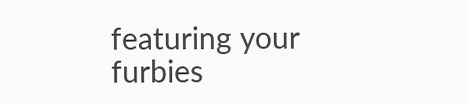featuring your furbies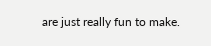are just really fun to make.